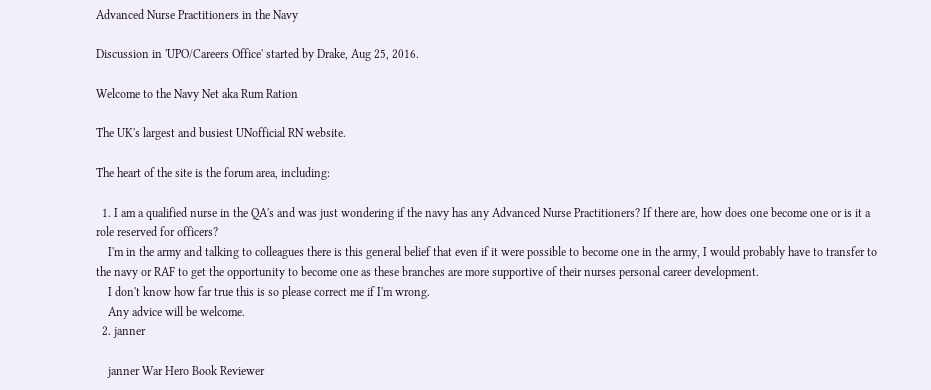Advanced Nurse Practitioners in the Navy

Discussion in 'UPO/Careers Office' started by Drake, Aug 25, 2016.

Welcome to the Navy Net aka Rum Ration

The UK's largest and busiest UNofficial RN website.

The heart of the site is the forum area, including:

  1. I am a qualified nurse in the QA's and was just wondering if the navy has any Advanced Nurse Practitioners? If there are, how does one become one or is it a role reserved for officers?
    I'm in the army and talking to colleagues there is this general belief that even if it were possible to become one in the army, I would probably have to transfer to the navy or RAF to get the opportunity to become one as these branches are more supportive of their nurses personal career development.
    I don't know how far true this is so please correct me if I'm wrong.
    Any advice will be welcome.
  2. janner

    janner War Hero Book Reviewer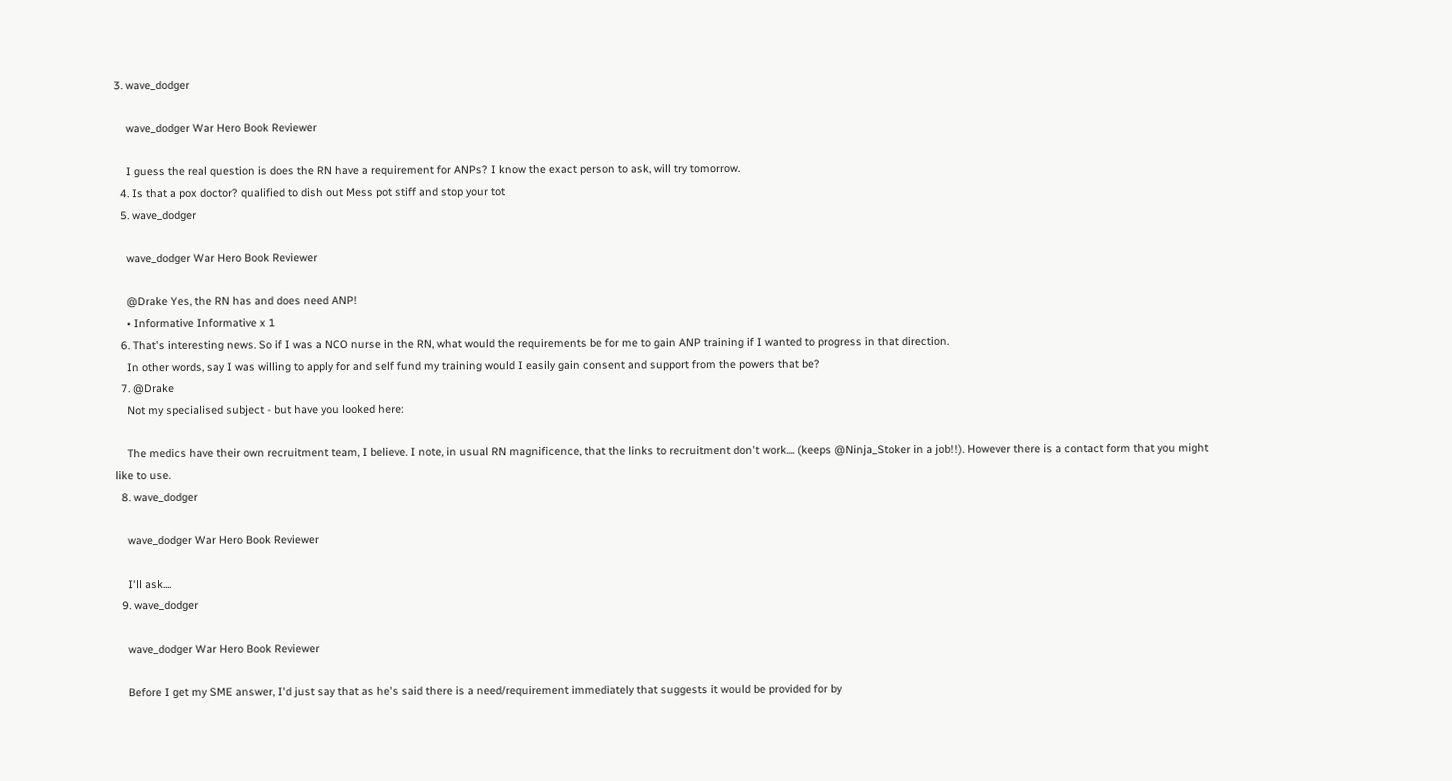3. wave_dodger

    wave_dodger War Hero Book Reviewer

    I guess the real question is does the RN have a requirement for ANPs? I know the exact person to ask, will try tomorrow.
  4. Is that a pox doctor? qualified to dish out Mess pot stiff and stop your tot
  5. wave_dodger

    wave_dodger War Hero Book Reviewer

    @Drake Yes, the RN has and does need ANP!
    • Informative Informative x 1
  6. That's interesting news. So if I was a NCO nurse in the RN, what would the requirements be for me to gain ANP training if I wanted to progress in that direction.
    In other words, say I was willing to apply for and self fund my training would I easily gain consent and support from the powers that be?
  7. @Drake
    Not my specialised subject - but have you looked here:

    The medics have their own recruitment team, I believe. I note, in usual RN magnificence, that the links to recruitment don't work.... (keeps @Ninja_Stoker in a job!!). However there is a contact form that you might like to use.
  8. wave_dodger

    wave_dodger War Hero Book Reviewer

    I'll ask....
  9. wave_dodger

    wave_dodger War Hero Book Reviewer

    Before I get my SME answer, I'd just say that as he's said there is a need/requirement immediately that suggests it would be provided for by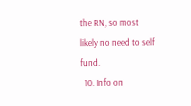the RN, so most likely no need to self fund.
  10. Info on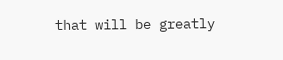that will be greatly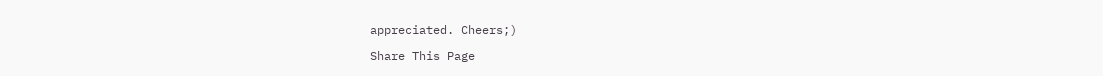appreciated. Cheers;)

Share This Page